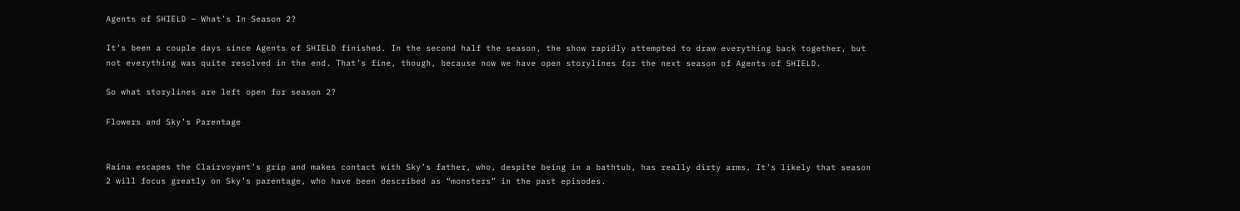Agents of SHIELD – What’s In Season 2?

It’s been a couple days since Agents of SHIELD finished. In the second half the season, the show rapidly attempted to draw everything back together, but not everything was quite resolved in the end. That’s fine, though, because now we have open storylines for the next season of Agents of SHIELD.

So what storylines are left open for season 2?

Flowers and Sky’s Parentage


Raina escapes the Clairvoyant’s grip and makes contact with Sky’s father, who, despite being in a bathtub, has really dirty arms. It’s likely that season 2 will focus greatly on Sky’s parentage, who have been described as “monsters” in the past episodes.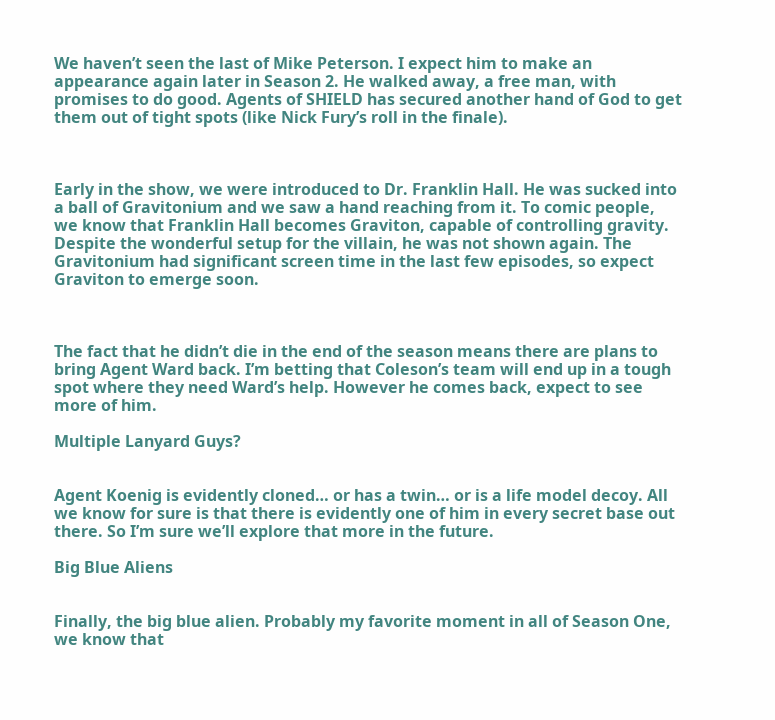We haven’t seen the last of Mike Peterson. I expect him to make an appearance again later in Season 2. He walked away, a free man, with promises to do good. Agents of SHIELD has secured another hand of God to get them out of tight spots (like Nick Fury’s roll in the finale).



Early in the show, we were introduced to Dr. Franklin Hall. He was sucked into a ball of Gravitonium and we saw a hand reaching from it. To comic people, we know that Franklin Hall becomes Graviton, capable of controlling gravity. Despite the wonderful setup for the villain, he was not shown again. The Gravitonium had significant screen time in the last few episodes, so expect Graviton to emerge soon.



The fact that he didn’t die in the end of the season means there are plans to bring Agent Ward back. I’m betting that Coleson’s team will end up in a tough spot where they need Ward’s help. However he comes back, expect to see more of him.

Multiple Lanyard Guys?


Agent Koenig is evidently cloned… or has a twin… or is a life model decoy. All we know for sure is that there is evidently one of him in every secret base out there. So I’m sure we’ll explore that more in the future.

Big Blue Aliens


Finally, the big blue alien. Probably my favorite moment in all of Season One, we know that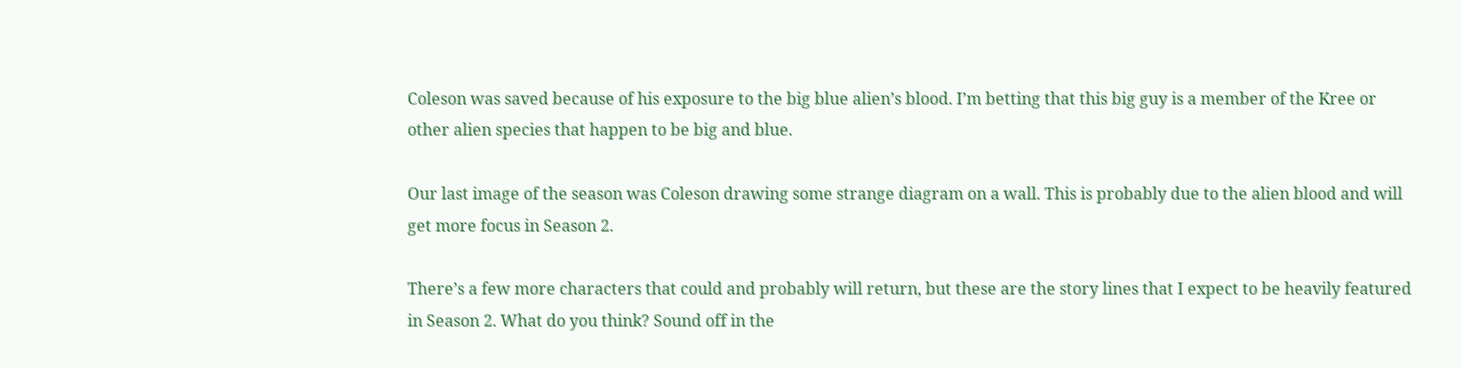Coleson was saved because of his exposure to the big blue alien’s blood. I’m betting that this big guy is a member of the Kree or other alien species that happen to be big and blue.

Our last image of the season was Coleson drawing some strange diagram on a wall. This is probably due to the alien blood and will get more focus in Season 2.

There’s a few more characters that could and probably will return, but these are the story lines that I expect to be heavily featured in Season 2. What do you think? Sound off in the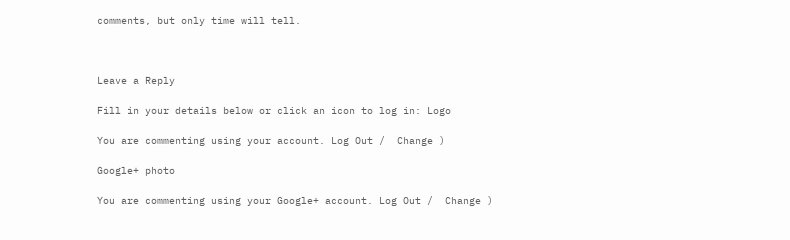comments, but only time will tell.



Leave a Reply

Fill in your details below or click an icon to log in: Logo

You are commenting using your account. Log Out /  Change )

Google+ photo

You are commenting using your Google+ account. Log Out /  Change )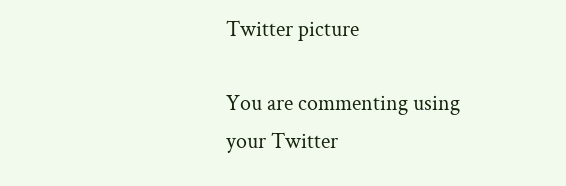Twitter picture

You are commenting using your Twitter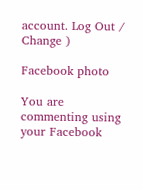account. Log Out /  Change )

Facebook photo

You are commenting using your Facebook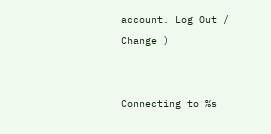account. Log Out /  Change )


Connecting to %s